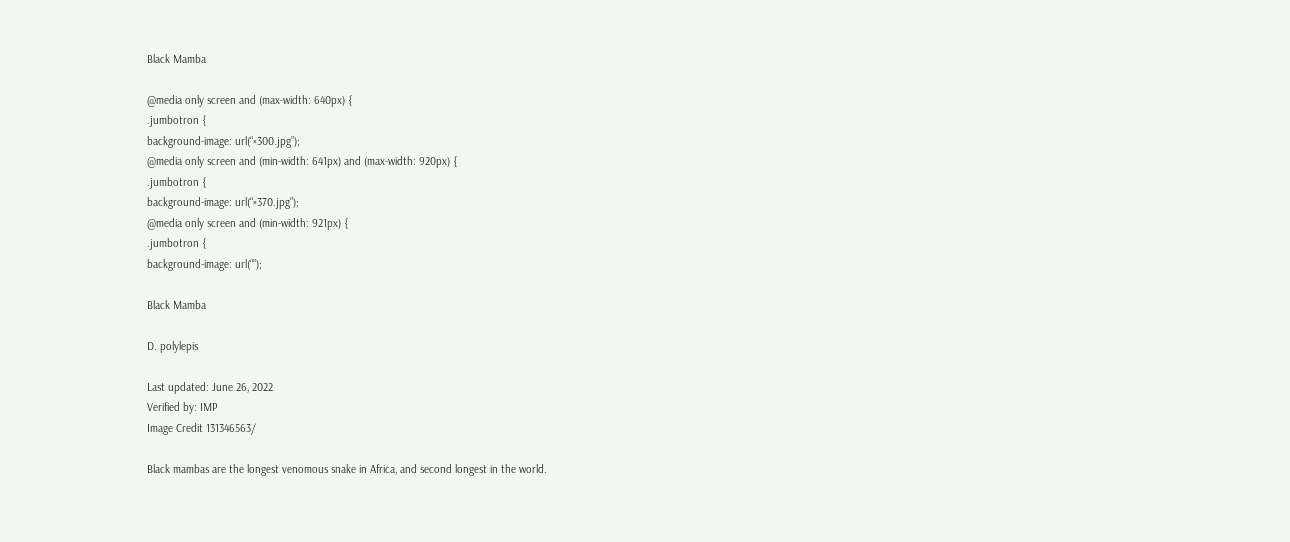Black Mamba

@media only screen and (max-width: 640px) {
.jumbotron {
background-image: url(“×300.jpg”);
@media only screen and (min-width: 641px) and (max-width: 920px) {
.jumbotron {
background-image: url(“×370.jpg”);
@media only screen and (min-width: 921px) {
.jumbotron {
background-image: url(“”);

Black Mamba

D. polylepis

Last updated: June 26, 2022
Verified by: IMP
Image Credit 131346563/

Black mambas are the longest venomous snake in Africa, and second longest in the world.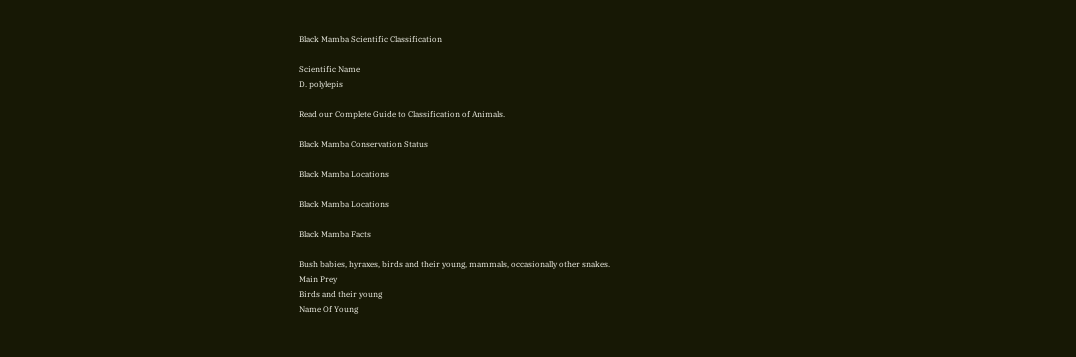Black Mamba Scientific Classification

Scientific Name
D. polylepis

Read our Complete Guide to Classification of Animals.

Black Mamba Conservation Status

Black Mamba Locations

Black Mamba Locations

Black Mamba Facts

Bush babies, hyraxes, birds and their young, mammals, occasionally other snakes.
Main Prey
Birds and their young
Name Of Young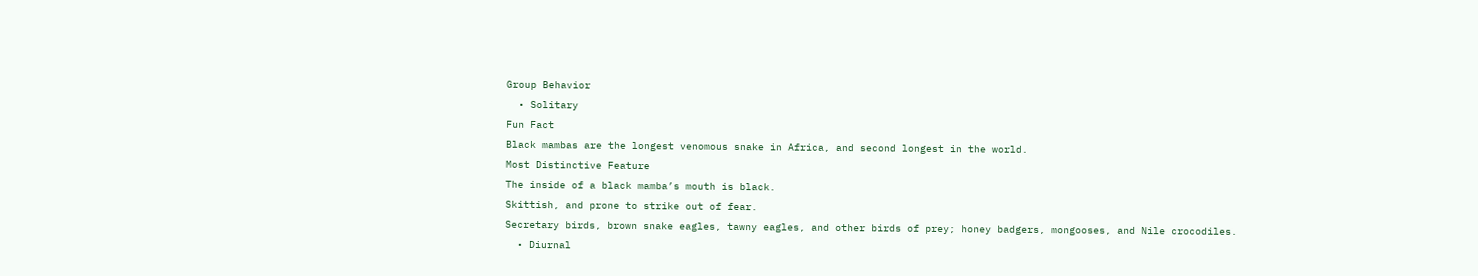Group Behavior
  • Solitary
Fun Fact
Black mambas are the longest venomous snake in Africa, and second longest in the world.
Most Distinctive Feature
The inside of a black mamba’s mouth is black.
Skittish, and prone to strike out of fear.
Secretary birds, brown snake eagles, tawny eagles, and other birds of prey; honey badgers, mongooses, and Nile crocodiles.
  • Diurnal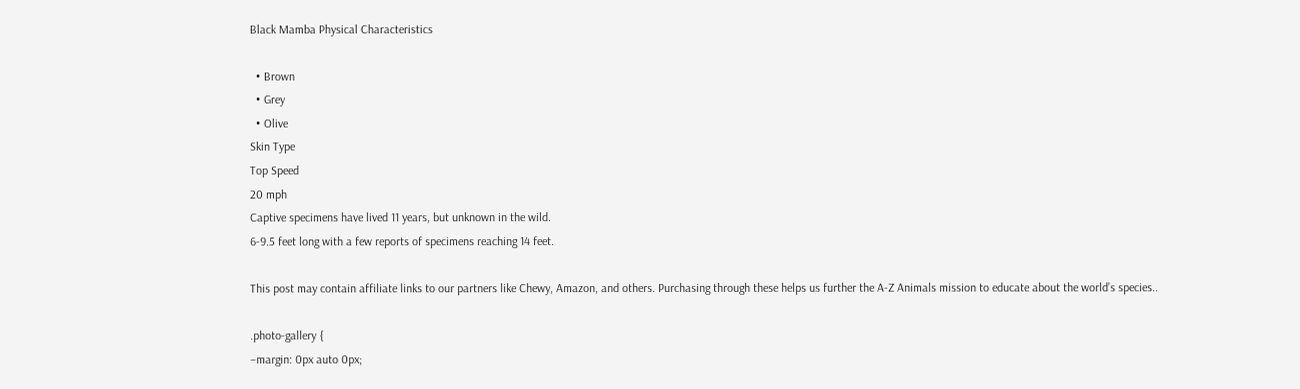Black Mamba Physical Characteristics

  • Brown
  • Grey
  • Olive
Skin Type
Top Speed
20 mph
Captive specimens have lived 11 years, but unknown in the wild.
6-9.5 feet long with a few reports of specimens reaching 14 feet.

This post may contain affiliate links to our partners like Chewy, Amazon, and others. Purchasing through these helps us further the A-Z Animals mission to educate about the world’s species..

.photo-gallery {
–margin: 0px auto 0px;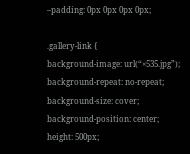–padding: 0px 0px 0px 0px;

.gallery-link {
background-image: url(“×535.jpg”);
background-repeat: no-repeat;
background-size: cover;
background-position: center;
height: 500px;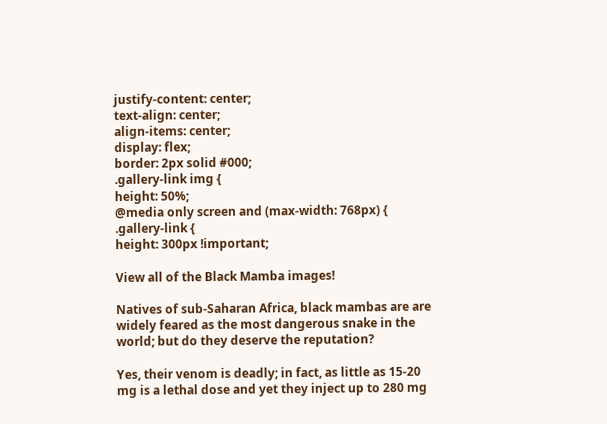justify-content: center;
text-align: center;
align-items: center;
display: flex;
border: 2px solid #000;
.gallery-link img {
height: 50%;
@media only screen and (max-width: 768px) {
.gallery-link {
height: 300px !important;

View all of the Black Mamba images!

Natives of sub-Saharan Africa, black mambas are are widely feared as the most dangerous snake in the world; but do they deserve the reputation?

Yes, their venom is deadly; in fact, as little as 15-20 mg is a lethal dose and yet they inject up to 280 mg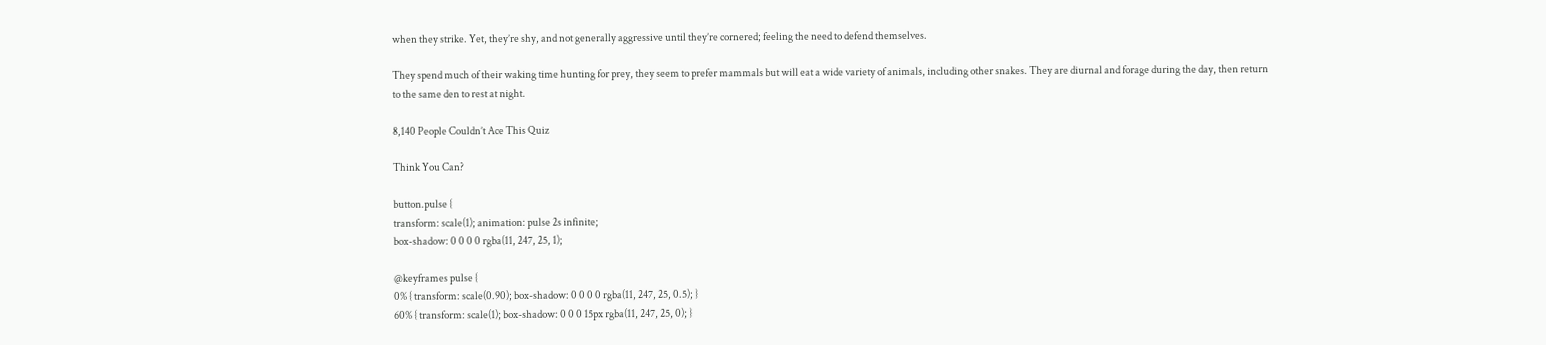when they strike. Yet, they’re shy, and not generally aggressive until they’re cornered; feeling the need to defend themselves.

They spend much of their waking time hunting for prey, they seem to prefer mammals but will eat a wide variety of animals, including other snakes. They are diurnal and forage during the day, then return to the same den to rest at night.

8,140 People Couldn’t Ace This Quiz

Think You Can?

button.pulse {
transform: scale(1); animation: pulse 2s infinite;
box-shadow: 0 0 0 0 rgba(11, 247, 25, 1);

@keyframes pulse {
0% { transform: scale(0.90); box-shadow: 0 0 0 0 rgba(11, 247, 25, 0.5); }
60% { transform: scale(1); box-shadow: 0 0 0 15px rgba(11, 247, 25, 0); }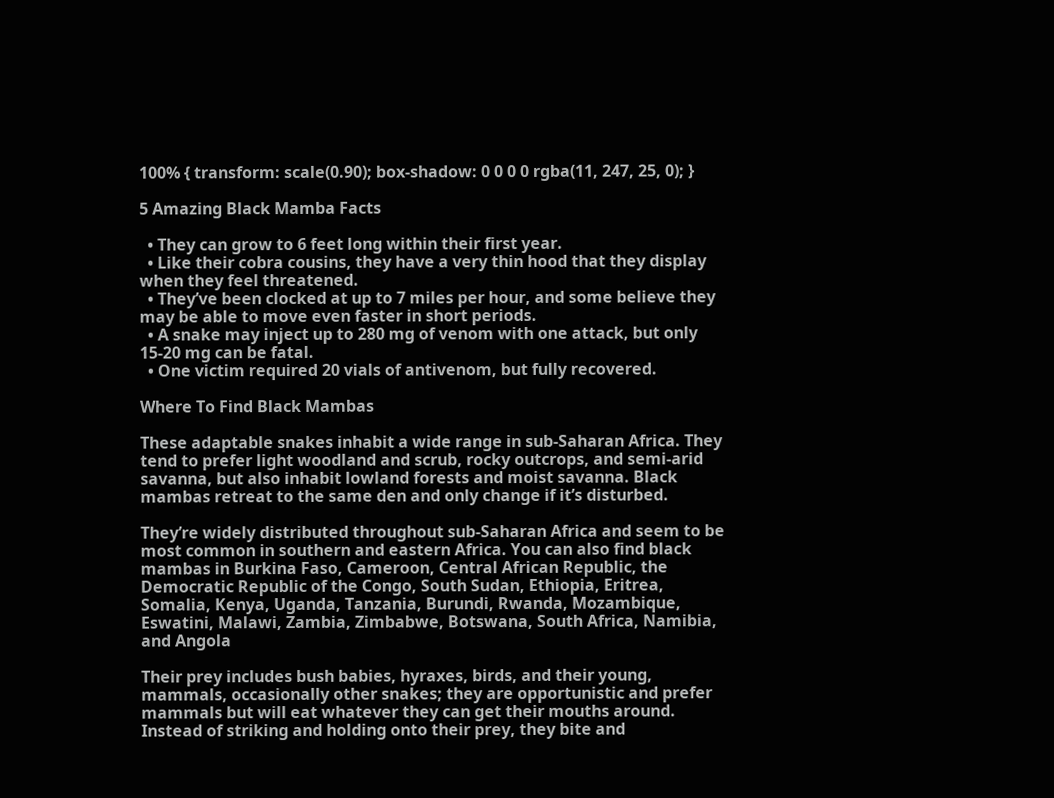100% { transform: scale(0.90); box-shadow: 0 0 0 0 rgba(11, 247, 25, 0); }

5 Amazing Black Mamba Facts

  • They can grow to 6 feet long within their first year.
  • Like their cobra cousins, they have a very thin hood that they display when they feel threatened.
  • They’ve been clocked at up to 7 miles per hour, and some believe they may be able to move even faster in short periods.
  • A snake may inject up to 280 mg of venom with one attack, but only 15-20 mg can be fatal.
  • One victim required 20 vials of antivenom, but fully recovered.

Where To Find Black Mambas

These adaptable snakes inhabit a wide range in sub-Saharan Africa. They tend to prefer light woodland and scrub, rocky outcrops, and semi-arid savanna, but also inhabit lowland forests and moist savanna. Black mambas retreat to the same den and only change if it’s disturbed.

They’re widely distributed throughout sub-Saharan Africa and seem to be most common in southern and eastern Africa. You can also find black mambas in Burkina Faso, Cameroon, Central African Republic, the Democratic Republic of the Congo, South Sudan, Ethiopia, Eritrea, Somalia, Kenya, Uganda, Tanzania, Burundi, Rwanda, Mozambique, Eswatini, Malawi, Zambia, Zimbabwe, Botswana, South Africa, Namibia, and Angola

Their prey includes bush babies, hyraxes, birds, and their young, mammals, occasionally other snakes; they are opportunistic and prefer mammals but will eat whatever they can get their mouths around. Instead of striking and holding onto their prey, they bite and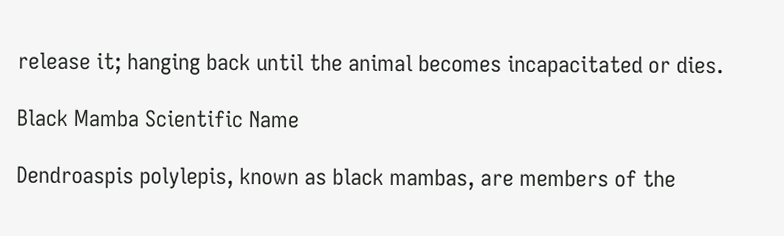release it; hanging back until the animal becomes incapacitated or dies.

Black Mamba Scientific Name

Dendroaspis polylepis, known as black mambas, are members of the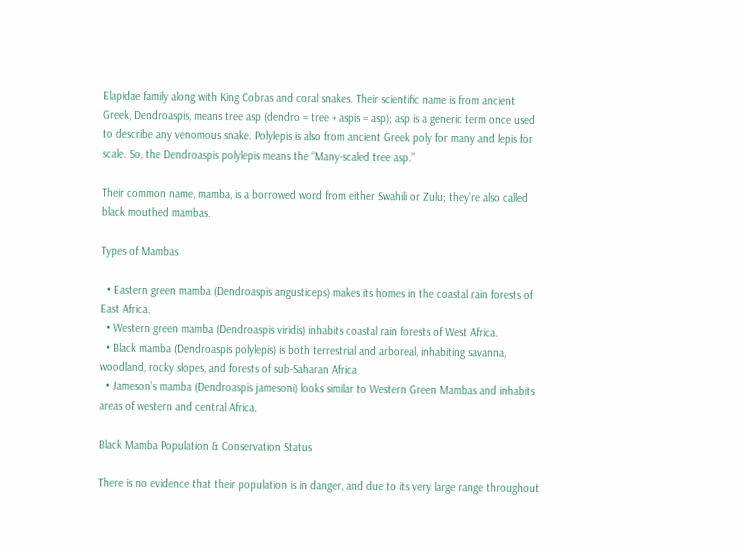Elapidae family along with King Cobras and coral snakes. Their scientific name is from ancient Greek, Dendroaspis, means tree asp (dendro = tree + aspis = asp); asp is a generic term once used to describe any venomous snake. Polylepis is also from ancient Greek poly for many and lepis for scale. So, the Dendroaspis polylepis means the “Many-scaled tree asp.”

Their common name, mamba, is a borrowed word from either Swahili or Zulu; they’re also called black mouthed mambas.

Types of Mambas

  • Eastern green mamba (Dendroaspis angusticeps) makes its homes in the coastal rain forests of East Africa.
  • Western green mamba (Dendroaspis viridis) inhabits coastal rain forests of West Africa.
  • Black mamba (Dendroaspis polylepis) is both terrestrial and arboreal, inhabiting savanna, woodland, rocky slopes, and forests of sub-Saharan Africa
  • Jameson’s mamba (Dendroaspis jamesoni) looks similar to Western Green Mambas and inhabits areas of western and central Africa.

Black Mamba Population & Conservation Status

There is no evidence that their population is in danger, and due to its very large range throughout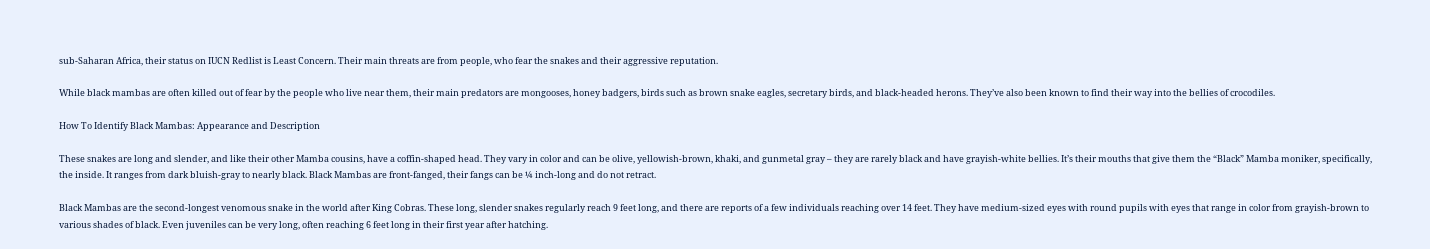sub-Saharan Africa, their status on IUCN Redlist is Least Concern. Their main threats are from people, who fear the snakes and their aggressive reputation.

While black mambas are often killed out of fear by the people who live near them, their main predators are mongooses, honey badgers, birds such as brown snake eagles, secretary birds, and black-headed herons. They’ve also been known to find their way into the bellies of crocodiles.

How To Identify Black Mambas: Appearance and Description

These snakes are long and slender, and like their other Mamba cousins, have a coffin-shaped head. They vary in color and can be olive, yellowish-brown, khaki, and gunmetal gray – they are rarely black and have grayish-white bellies. It’s their mouths that give them the “Black” Mamba moniker, specifically, the inside. It ranges from dark bluish-gray to nearly black. Black Mambas are front-fanged, their fangs can be ¼ inch-long and do not retract.

Black Mambas are the second-longest venomous snake in the world after King Cobras. These long, slender snakes regularly reach 9 feet long, and there are reports of a few individuals reaching over 14 feet. They have medium-sized eyes with round pupils with eyes that range in color from grayish-brown to various shades of black. Even juveniles can be very long, often reaching 6 feet long in their first year after hatching.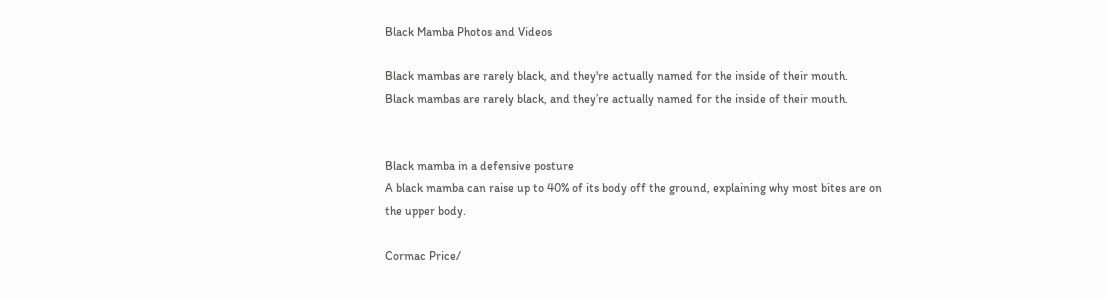Black Mamba Photos and Videos

Black mambas are rarely black, and they're actually named for the inside of their mouth.
Black mambas are rarely black, and they’re actually named for the inside of their mouth.


Black mamba in a defensive posture
A black mamba can raise up to 40% of its body off the ground, explaining why most bites are on the upper body.

Cormac Price/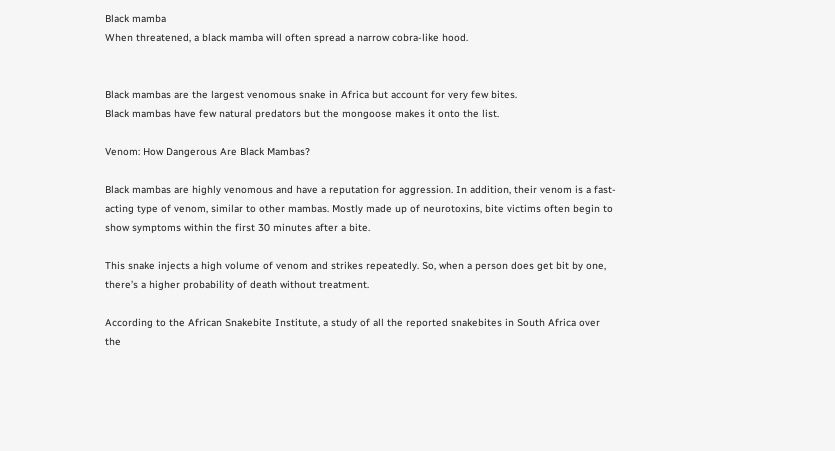Black mamba
When threatened, a black mamba will often spread a narrow cobra-like hood.


Black mambas are the largest venomous snake in Africa but account for very few bites.
Black mambas have few natural predators but the mongoose makes it onto the list.

Venom: How Dangerous Are Black Mambas?

Black mambas are highly venomous and have a reputation for aggression. In addition, their venom is a fast-acting type of venom, similar to other mambas. Mostly made up of neurotoxins, bite victims often begin to show symptoms within the first 30 minutes after a bite.

This snake injects a high volume of venom and strikes repeatedly. So, when a person does get bit by one, there’s a higher probability of death without treatment.

According to the African Snakebite Institute, a study of all the reported snakebites in South Africa over the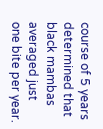course of 5 years determined that black mambas averaged just one bite per year.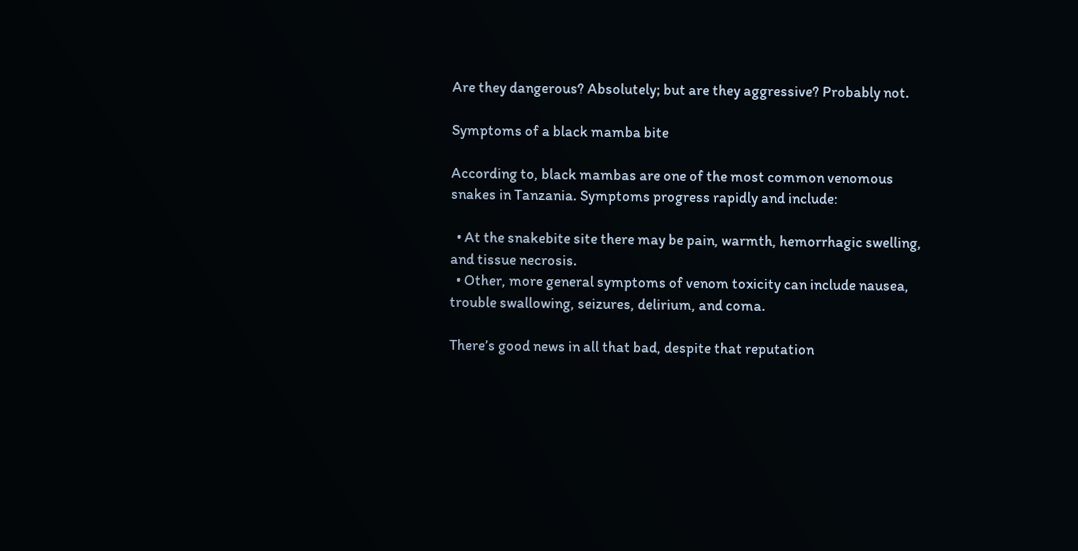Are they dangerous? Absolutely; but are they aggressive? Probably not.

Symptoms of a black mamba bite

According to, black mambas are one of the most common venomous snakes in Tanzania. Symptoms progress rapidly and include:

  • At the snakebite site there may be pain, warmth, hemorrhagic swelling, and tissue necrosis.
  • Other, more general symptoms of venom toxicity can include nausea, trouble swallowing, seizures, delirium, and coma.

There’s good news in all that bad, despite that reputation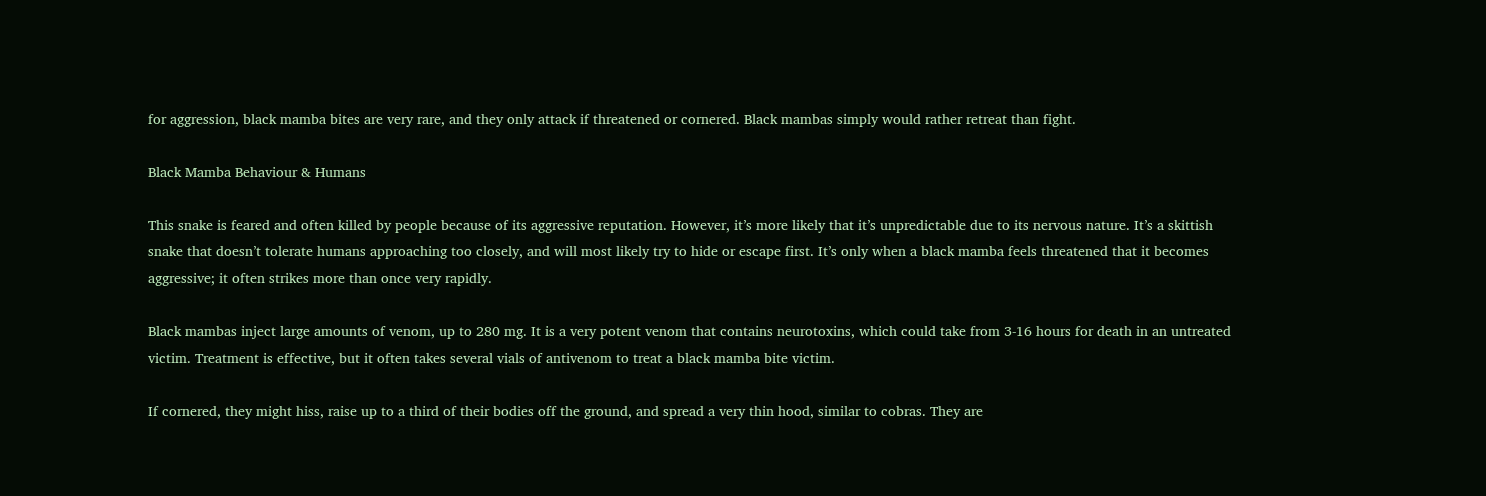for aggression, black mamba bites are very rare, and they only attack if threatened or cornered. Black mambas simply would rather retreat than fight.

Black Mamba Behaviour & Humans

This snake is feared and often killed by people because of its aggressive reputation. However, it’s more likely that it’s unpredictable due to its nervous nature. It’s a skittish snake that doesn’t tolerate humans approaching too closely, and will most likely try to hide or escape first. It’s only when a black mamba feels threatened that it becomes aggressive; it often strikes more than once very rapidly.

Black mambas inject large amounts of venom, up to 280 mg. It is a very potent venom that contains neurotoxins, which could take from 3-16 hours for death in an untreated victim. Treatment is effective, but it often takes several vials of antivenom to treat a black mamba bite victim.

If cornered, they might hiss, raise up to a third of their bodies off the ground, and spread a very thin hood, similar to cobras. They are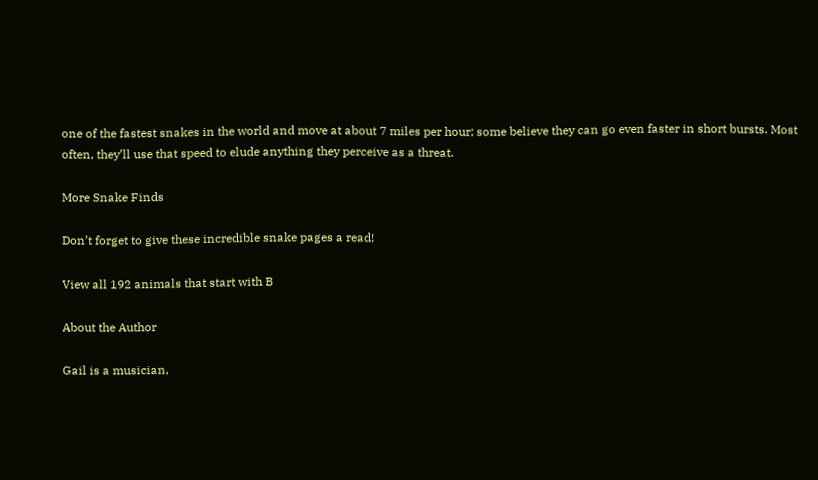one of the fastest snakes in the world and move at about 7 miles per hour; some believe they can go even faster in short bursts. Most often, they’ll use that speed to elude anything they perceive as a threat.

More Snake Finds

Don’t forget to give these incredible snake pages a read!

View all 192 animals that start with B

About the Author

Gail is a musician,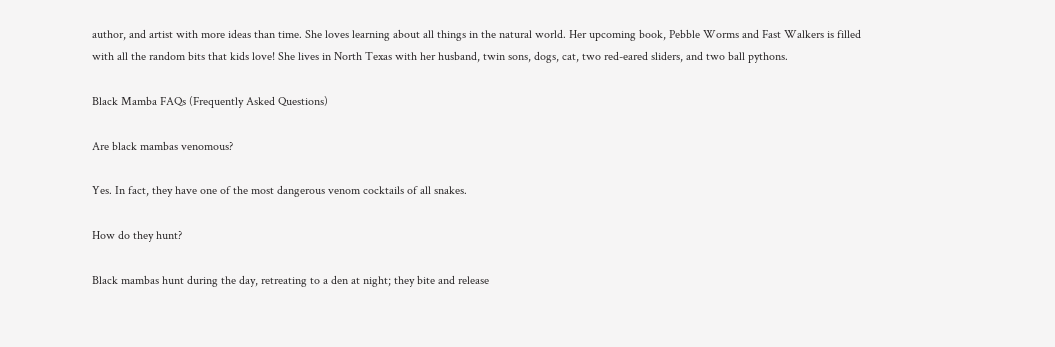author, and artist with more ideas than time. She loves learning about all things in the natural world. Her upcoming book, Pebble Worms and Fast Walkers is filled with all the random bits that kids love! She lives in North Texas with her husband, twin sons, dogs, cat, two red-eared sliders, and two ball pythons.

Black Mamba FAQs (Frequently Asked Questions)

Are black mambas venomous?

Yes. In fact, they have one of the most dangerous venom cocktails of all snakes.

How do they hunt?

Black mambas hunt during the day, retreating to a den at night; they bite and release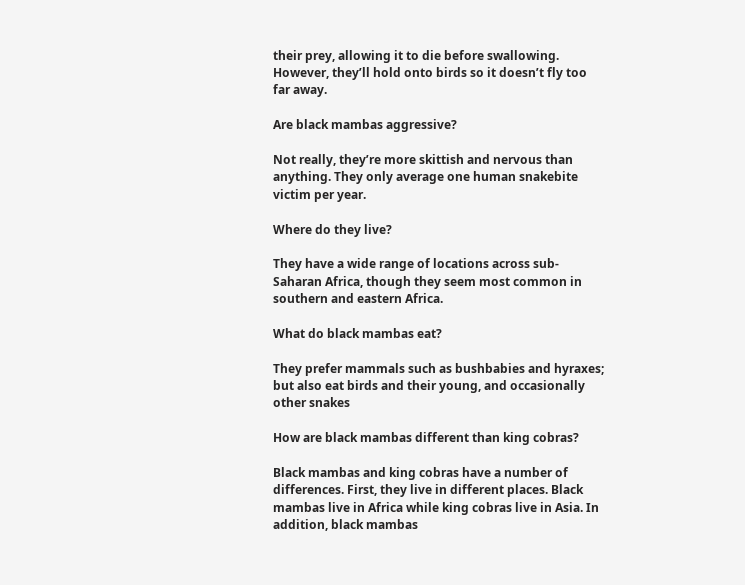their prey, allowing it to die before swallowing. However, they’ll hold onto birds so it doesn’t fly too far away.

Are black mambas aggressive?

Not really, they’re more skittish and nervous than anything. They only average one human snakebite victim per year.

Where do they live?

They have a wide range of locations across sub-Saharan Africa, though they seem most common in southern and eastern Africa.

What do black mambas eat?

They prefer mammals such as bushbabies and hyraxes; but also eat birds and their young, and occasionally other snakes

How are black mambas different than king cobras?

Black mambas and king cobras have a number of differences. First, they live in different places. Black mambas live in Africa while king cobras live in Asia. In addition, black mambas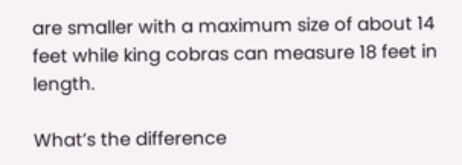are smaller with a maximum size of about 14 feet while king cobras can measure 18 feet in length.

What’s the difference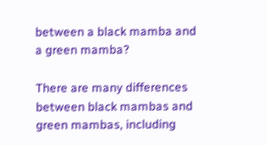between a black mamba and a green mamba?

There are many differences between black mambas and green mambas, including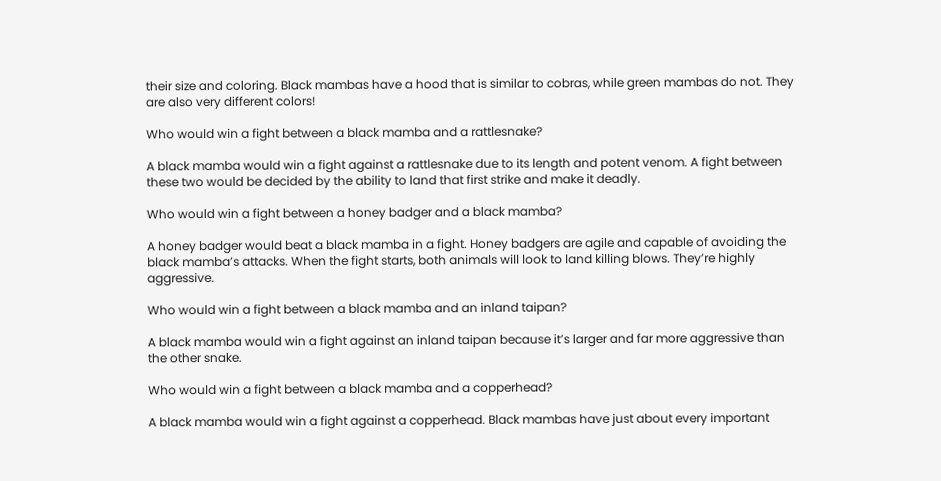their size and coloring. Black mambas have a hood that is similar to cobras, while green mambas do not. They are also very different colors!

Who would win a fight between a black mamba and a rattlesnake?

A black mamba would win a fight against a rattlesnake due to its length and potent venom. A fight between these two would be decided by the ability to land that first strike and make it deadly.

Who would win a fight between a honey badger and a black mamba?

A honey badger would beat a black mamba in a fight. Honey badgers are agile and capable of avoiding the black mamba’s attacks. When the fight starts, both animals will look to land killing blows. They’re highly aggressive.

Who would win a fight between a black mamba and an inland taipan?

A black mamba would win a fight against an inland taipan because it’s larger and far more aggressive than the other snake.

Who would win a fight between a black mamba and a copperhead?

A black mamba would win a fight against a copperhead. Black mambas have just about every important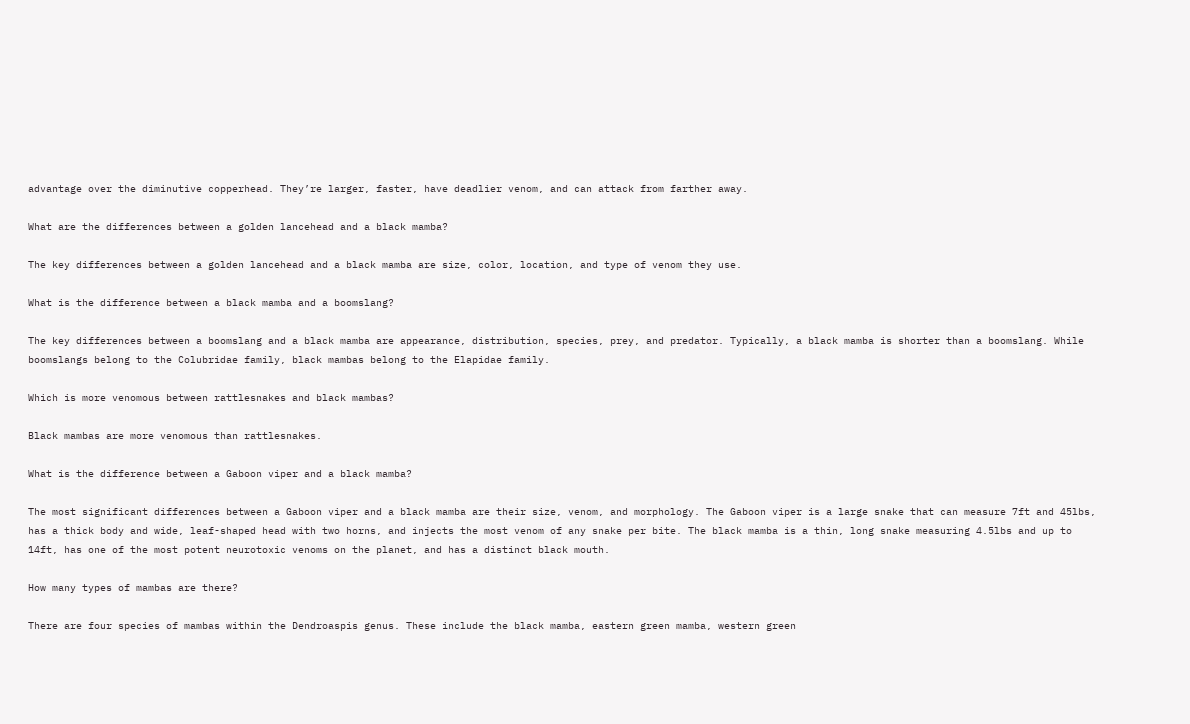advantage over the diminutive copperhead. They’re larger, faster, have deadlier venom, and can attack from farther away.

What are the differences between a golden lancehead and a black mamba?

The key differences between a golden lancehead and a black mamba are size, color, location, and type of venom they use.

What is the difference between a black mamba and a boomslang?

The key differences between a boomslang and a black mamba are appearance, distribution, species, prey, and predator. Typically, a black mamba is shorter than a boomslang. While boomslangs belong to the Colubridae family, black mambas belong to the Elapidae family.

Which is more venomous between rattlesnakes and black mambas?

Black mambas are more venomous than rattlesnakes.

What is the difference between a Gaboon viper and a black mamba?

The most significant differences between a Gaboon viper and a black mamba are their size, venom, and morphology. The Gaboon viper is a large snake that can measure 7ft and 45lbs, has a thick body and wide, leaf-shaped head with two horns, and injects the most venom of any snake per bite. The black mamba is a thin, long snake measuring 4.5lbs and up to 14ft, has one of the most potent neurotoxic venoms on the planet, and has a distinct black mouth.

How many types of mambas are there?

There are four species of mambas within the Dendroaspis genus. These include the black mamba, eastern green mamba, western green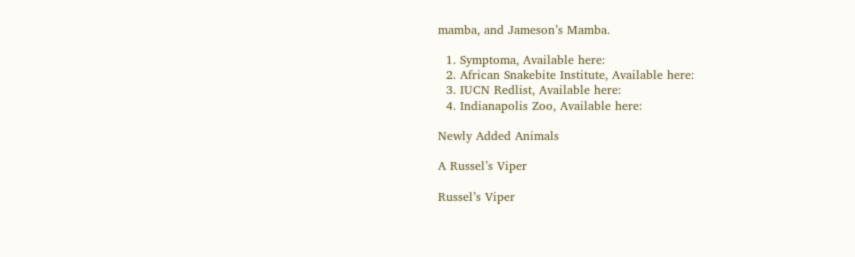mamba, and Jameson’s Mamba.

  1. Symptoma, Available here:
  2. African Snakebite Institute, Available here:
  3. IUCN Redlist, Available here:
  4. Indianapolis Zoo, Available here:

Newly Added Animals

A Russel’s Viper

Russel’s Viper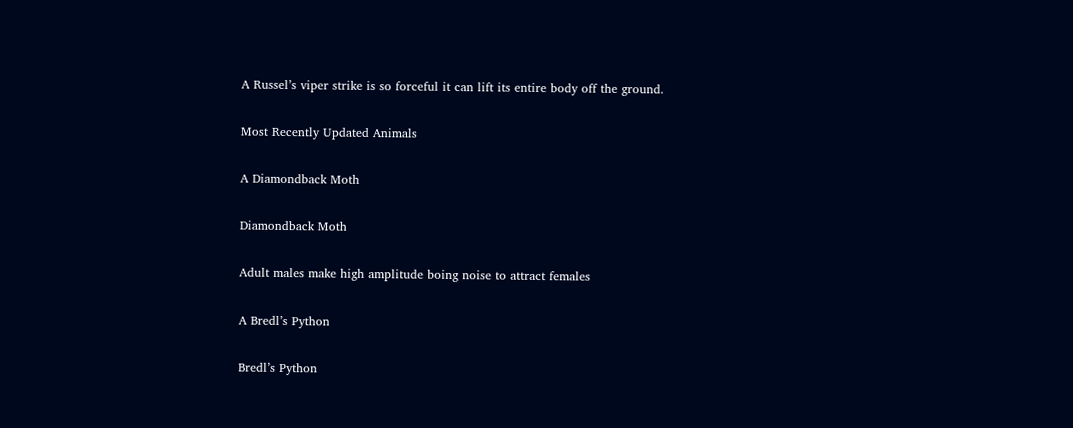A Russel’s viper strike is so forceful it can lift its entire body off the ground.

Most Recently Updated Animals

A Diamondback Moth

Diamondback Moth

Adult males make high amplitude boing noise to attract females

A Bredl’s Python

Bredl’s Python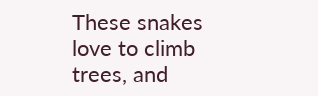These snakes love to climb trees, and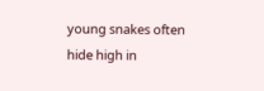young snakes often hide high in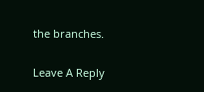the branches.

Leave A Reply